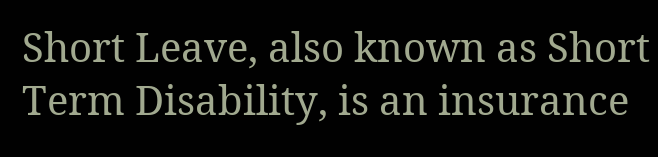Short Leave, also known as Short Term Disability, is an insurance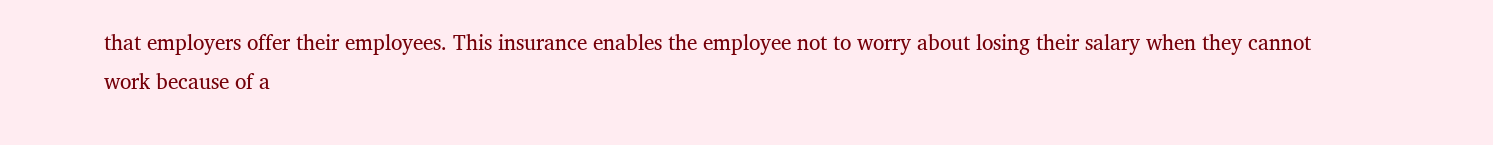that employers offer their employees. This insurance enables the employee not to worry about losing their salary when they cannot work because of a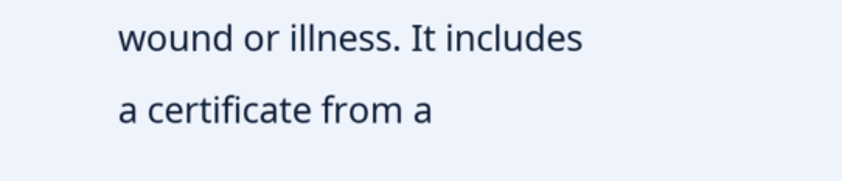wound or illness. It includes a certificate from a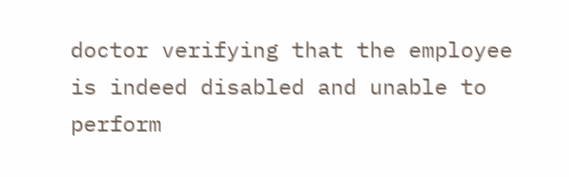doctor verifying that the employee is indeed disabled and unable to perform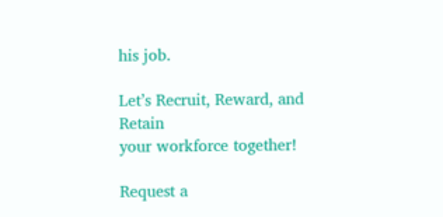his job.

Let’s Recruit, Reward, and Retain
your workforce together!

Request a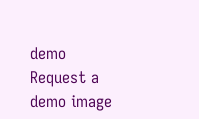demo
Request a demo image